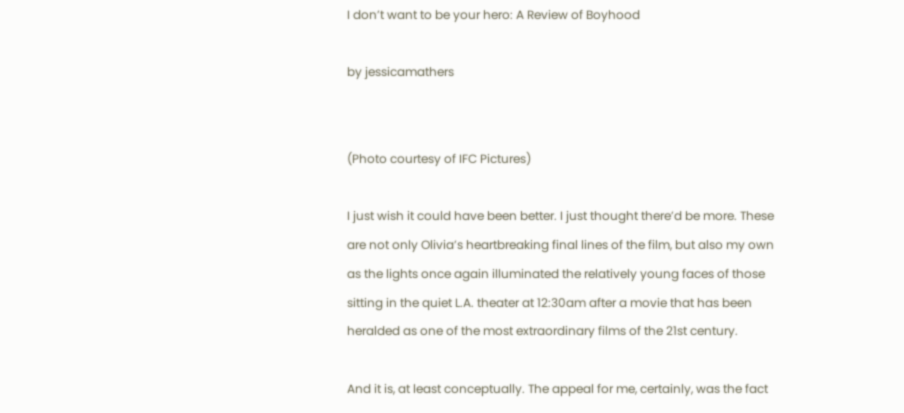I don’t want to be your hero: A Review of Boyhood

by jessicamathers


(Photo courtesy of IFC Pictures)

I just wish it could have been better. I just thought there’d be more. These are not only Olivia’s heartbreaking final lines of the film, but also my own as the lights once again illuminated the relatively young faces of those sitting in the quiet L.A. theater at 12:30am after a movie that has been heralded as one of the most extraordinary films of the 21st century.

And it is, at least conceptually. The appeal for me, certainly, was the fact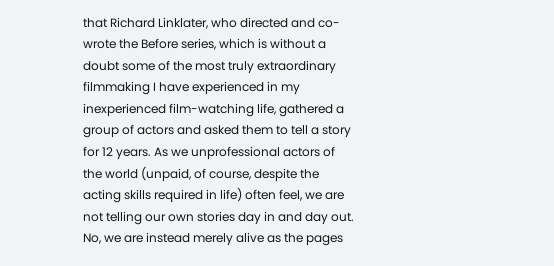that Richard Linklater, who directed and co-wrote the Before series, which is without a doubt some of the most truly extraordinary filmmaking I have experienced in my inexperienced film-watching life, gathered a group of actors and asked them to tell a story for 12 years. As we unprofessional actors of the world (unpaid, of course, despite the acting skills required in life) often feel, we are not telling our own stories day in and day out. No, we are instead merely alive as the pages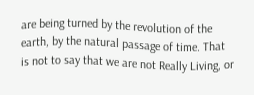are being turned by the revolution of the earth, by the natural passage of time. That is not to say that we are not Really Living, or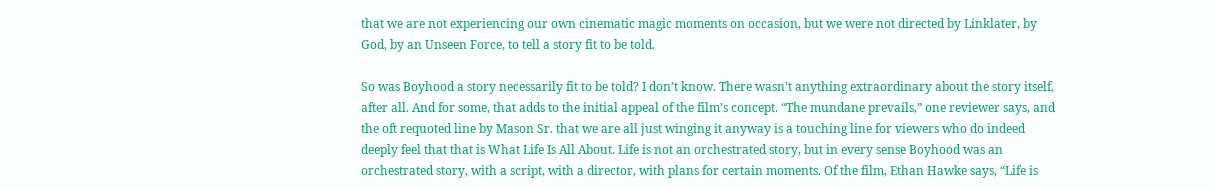that we are not experiencing our own cinematic magic moments on occasion, but we were not directed by Linklater, by God, by an Unseen Force, to tell a story fit to be told.

So was Boyhood a story necessarily fit to be told? I don’t know. There wasn’t anything extraordinary about the story itself, after all. And for some, that adds to the initial appeal of the film’s concept. “The mundane prevails,” one reviewer says, and the oft requoted line by Mason Sr. that we are all just winging it anyway is a touching line for viewers who do indeed deeply feel that that is What Life Is All About. Life is not an orchestrated story, but in every sense Boyhood was an orchestrated story, with a script, with a director, with plans for certain moments. Of the film, Ethan Hawke says, “Life is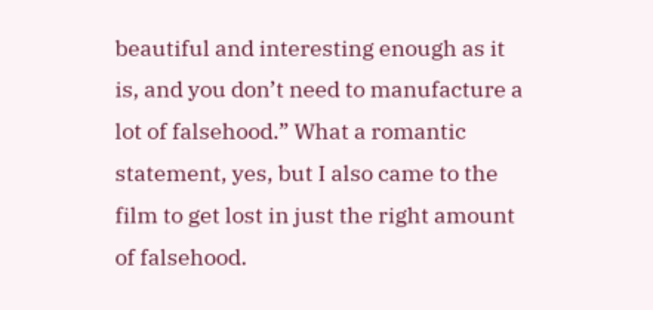beautiful and interesting enough as it is, and you don’t need to manufacture a lot of falsehood.” What a romantic statement, yes, but I also came to the film to get lost in just the right amount of falsehood.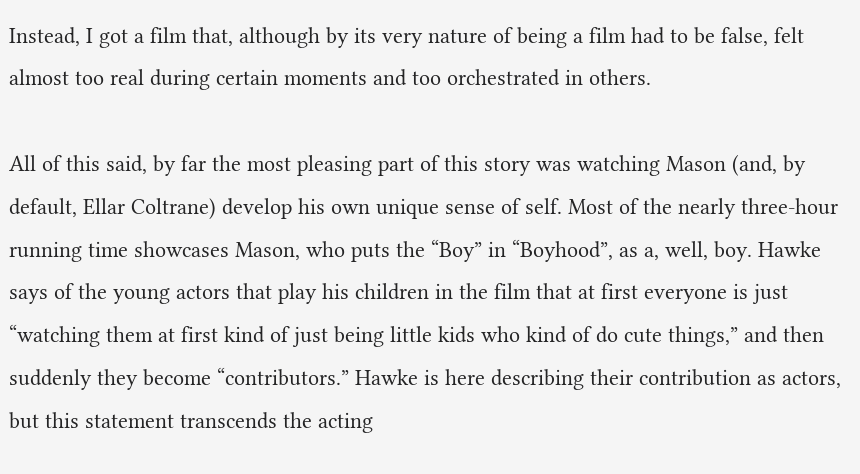Instead, I got a film that, although by its very nature of being a film had to be false, felt almost too real during certain moments and too orchestrated in others.

All of this said, by far the most pleasing part of this story was watching Mason (and, by default, Ellar Coltrane) develop his own unique sense of self. Most of the nearly three-hour running time showcases Mason, who puts the “Boy” in “Boyhood”, as a, well, boy. Hawke says of the young actors that play his children in the film that at first everyone is just “watching them at first kind of just being little kids who kind of do cute things,” and then suddenly they become “contributors.” Hawke is here describing their contribution as actors, but this statement transcends the acting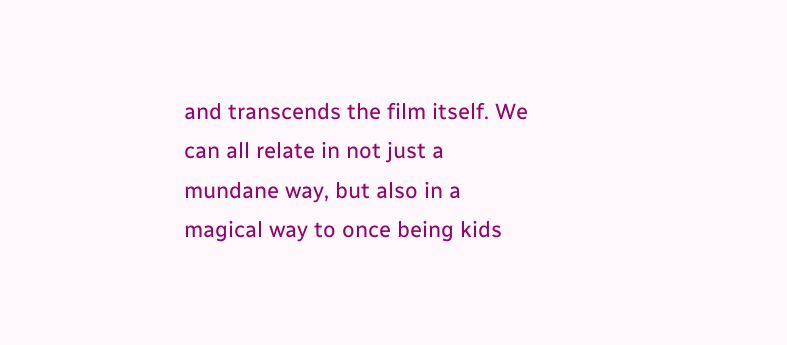and transcends the film itself. We can all relate in not just a mundane way, but also in a magical way to once being kids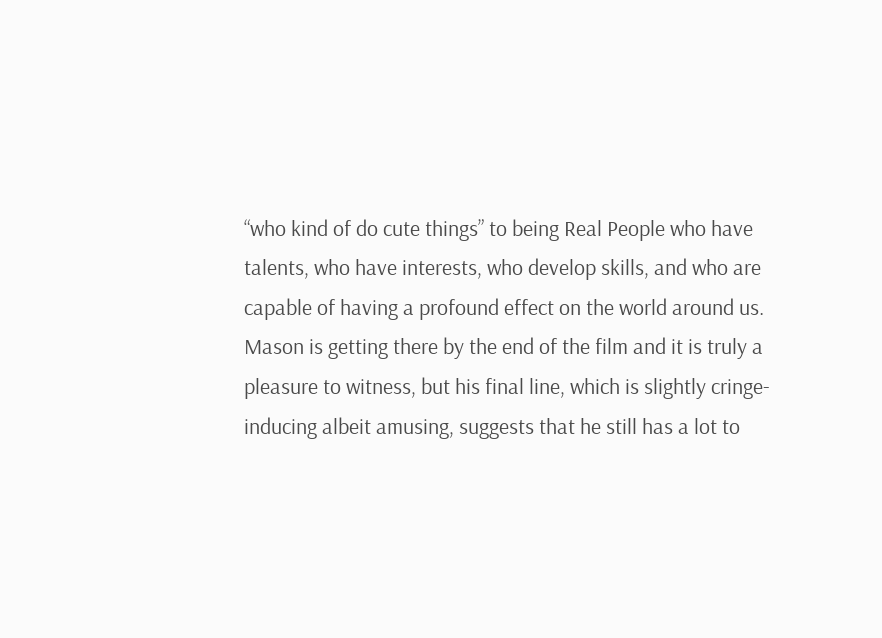“who kind of do cute things” to being Real People who have talents, who have interests, who develop skills, and who are capable of having a profound effect on the world around us. Mason is getting there by the end of the film and it is truly a pleasure to witness, but his final line, which is slightly cringe-inducing albeit amusing, suggests that he still has a lot to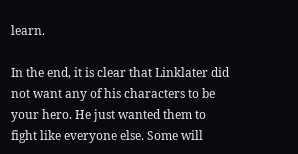learn.

In the end, it is clear that Linklater did not want any of his characters to be your hero. He just wanted them to fight like everyone else. Some will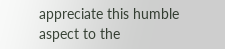appreciate this humble aspect to the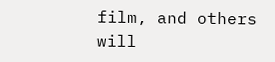film, and others will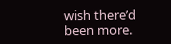wish there’d been more.